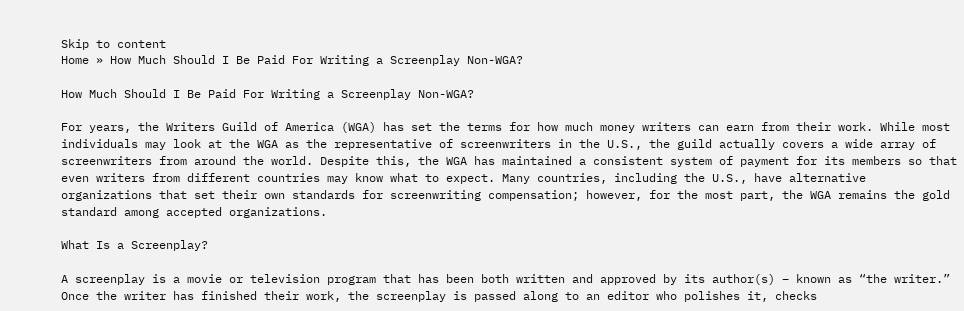Skip to content
Home » How Much Should I Be Paid For Writing a Screenplay Non-WGA?

How Much Should I Be Paid For Writing a Screenplay Non-WGA?

For years, the Writers Guild of America (WGA) has set the terms for how much money writers can earn from their work. While most individuals may look at the WGA as the representative of screenwriters in the U.S., the guild actually covers a wide array of screenwriters from around the world. Despite this, the WGA has maintained a consistent system of payment for its members so that even writers from different countries may know what to expect. Many countries, including the U.S., have alternative organizations that set their own standards for screenwriting compensation; however, for the most part, the WGA remains the gold standard among accepted organizations.

What Is a Screenplay?

A screenplay is a movie or television program that has been both written and approved by its author(s) – known as “the writer.” Once the writer has finished their work, the screenplay is passed along to an editor who polishes it, checks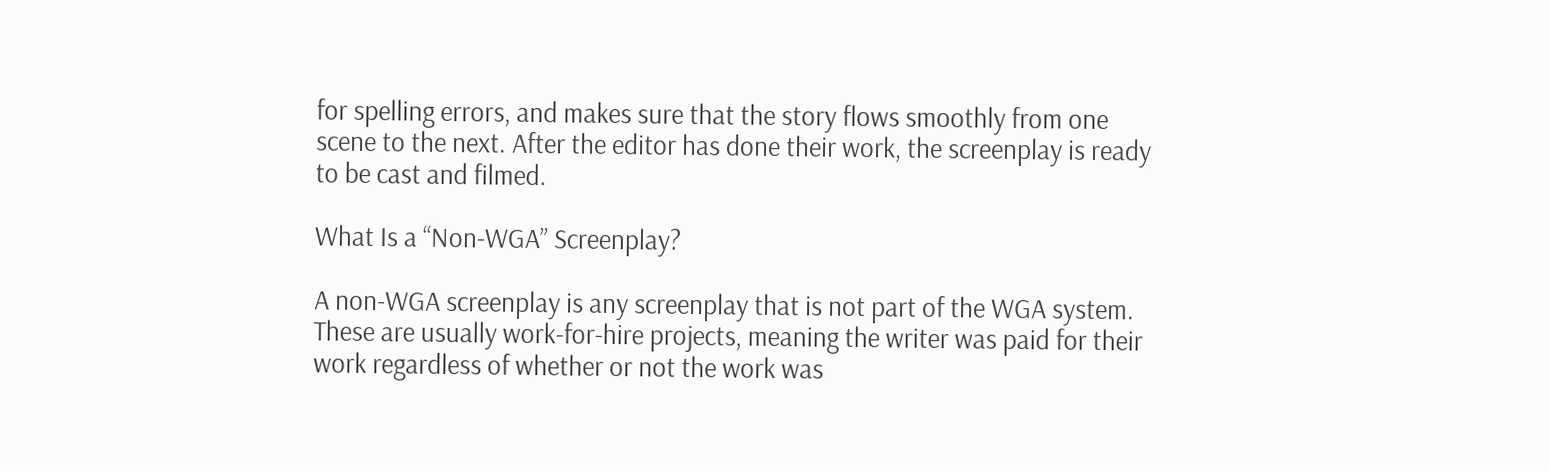for spelling errors, and makes sure that the story flows smoothly from one scene to the next. After the editor has done their work, the screenplay is ready to be cast and filmed.

What Is a “Non-WGA” Screenplay?

A non-WGA screenplay is any screenplay that is not part of the WGA system. These are usually work-for-hire projects, meaning the writer was paid for their work regardless of whether or not the work was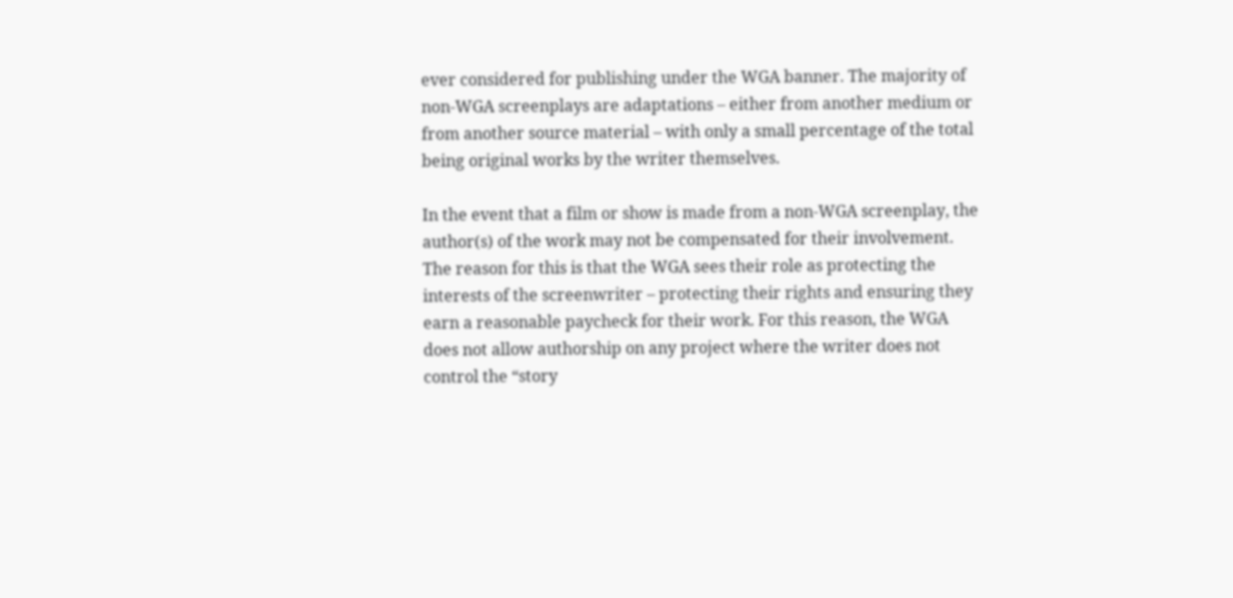ever considered for publishing under the WGA banner. The majority of non-WGA screenplays are adaptations – either from another medium or from another source material – with only a small percentage of the total being original works by the writer themselves.

In the event that a film or show is made from a non-WGA screenplay, the author(s) of the work may not be compensated for their involvement. The reason for this is that the WGA sees their role as protecting the interests of the screenwriter – protecting their rights and ensuring they earn a reasonable paycheck for their work. For this reason, the WGA does not allow authorship on any project where the writer does not control the “story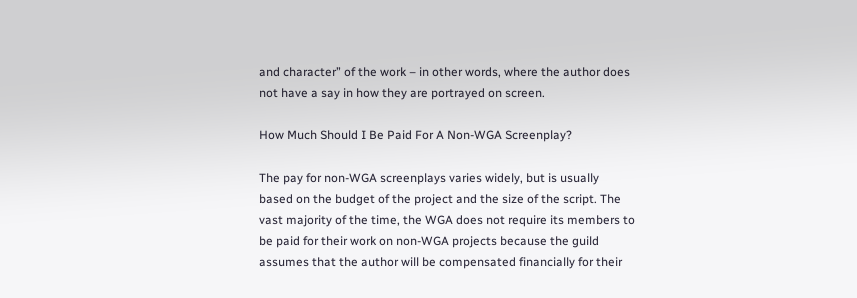and character” of the work – in other words, where the author does not have a say in how they are portrayed on screen.

How Much Should I Be Paid For A Non-WGA Screenplay?

The pay for non-WGA screenplays varies widely, but is usually based on the budget of the project and the size of the script. The vast majority of the time, the WGA does not require its members to be paid for their work on non-WGA projects because the guild assumes that the author will be compensated financially for their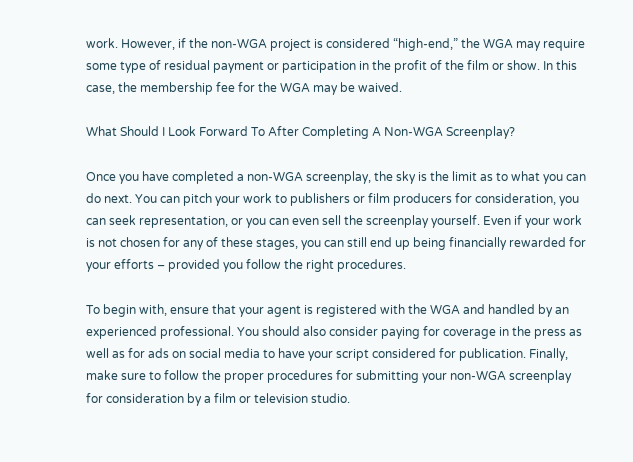work. However, if the non-WGA project is considered “high-end,” the WGA may require some type of residual payment or participation in the profit of the film or show. In this case, the membership fee for the WGA may be waived.

What Should I Look Forward To After Completing A Non-WGA Screenplay?

Once you have completed a non-WGA screenplay, the sky is the limit as to what you can do next. You can pitch your work to publishers or film producers for consideration, you can seek representation, or you can even sell the screenplay yourself. Even if your work is not chosen for any of these stages, you can still end up being financially rewarded for your efforts – provided you follow the right procedures.

To begin with, ensure that your agent is registered with the WGA and handled by an experienced professional. You should also consider paying for coverage in the press as well as for ads on social media to have your script considered for publication. Finally, make sure to follow the proper procedures for submitting your non-WGA screenplay for consideration by a film or television studio.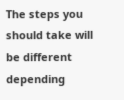The steps you should take will be different depending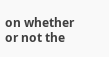on whether or not the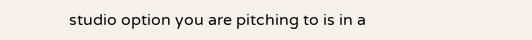studio option you are pitching to is in a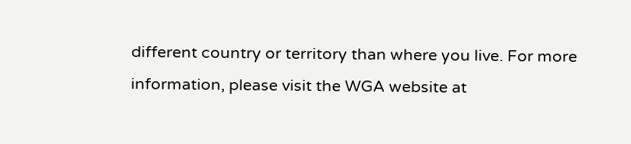different country or territory than where you live. For more information, please visit the WGA website at